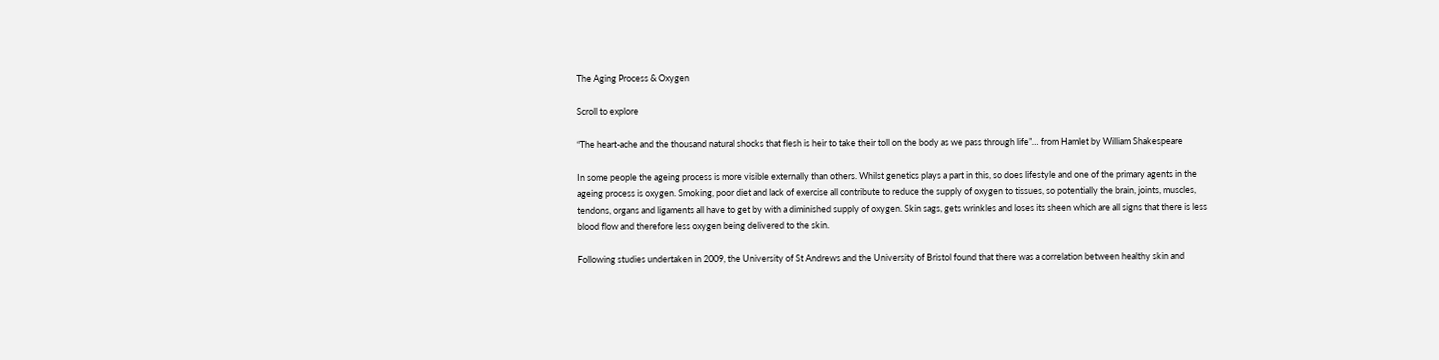The Aging Process & Oxygen

Scroll to explore

“The heart-ache and the thousand natural shocks that flesh is heir to take their toll on the body as we pass through life”… from Hamlet by William Shakespeare

In some people the ageing process is more visible externally than others. Whilst genetics plays a part in this, so does lifestyle and one of the primary agents in the ageing process is oxygen. Smoking, poor diet and lack of exercise all contribute to reduce the supply of oxygen to tissues, so potentially the brain, joints, muscles, tendons, organs and ligaments all have to get by with a diminished supply of oxygen. Skin sags, gets wrinkles and loses its sheen which are all signs that there is less blood flow and therefore less oxygen being delivered to the skin.

Following studies undertaken in 2009, the University of St Andrews and the University of Bristol found that there was a correlation between healthy skin and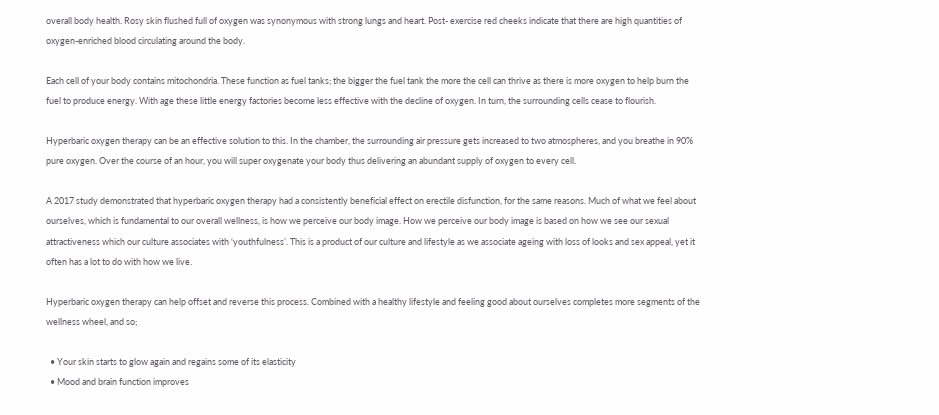overall body health. Rosy skin flushed full of oxygen was synonymous with strong lungs and heart. Post- exercise red cheeks indicate that there are high quantities of oxygen-enriched blood circulating around the body.

Each cell of your body contains mitochondria. These function as fuel tanks; the bigger the fuel tank the more the cell can thrive as there is more oxygen to help burn the fuel to produce energy. With age these little energy factories become less effective with the decline of oxygen. In turn, the surrounding cells cease to flourish.

Hyperbaric oxygen therapy can be an effective solution to this. In the chamber, the surrounding air pressure gets increased to two atmospheres, and you breathe in 90% pure oxygen. Over the course of an hour, you will super oxygenate your body thus delivering an abundant supply of oxygen to every cell.

A 2017 study demonstrated that hyperbaric oxygen therapy had a consistently beneficial effect on erectile disfunction, for the same reasons. Much of what we feel about ourselves, which is fundamental to our overall wellness, is how we perceive our body image. How we perceive our body image is based on how we see our sexual attractiveness which our culture associates with ‘youthfulness’. This is a product of our culture and lifestyle as we associate ageing with loss of looks and sex appeal, yet it often has a lot to do with how we live.

Hyperbaric oxygen therapy can help offset and reverse this process. Combined with a healthy lifestyle and feeling good about ourselves completes more segments of the wellness wheel, and so;

  • Your skin starts to glow again and regains some of its elasticity
  • Mood and brain function improves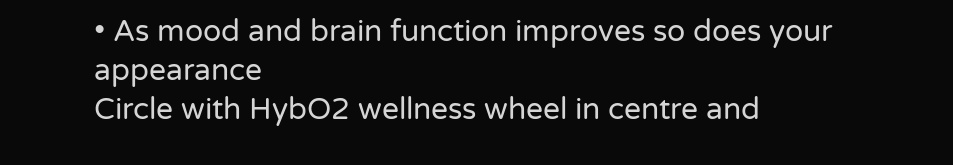• As mood and brain function improves so does your appearance
Circle with HybO2 wellness wheel in centre and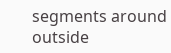segments around outside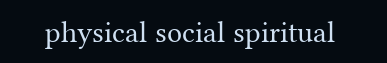physical social spiritual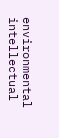environmental intellectual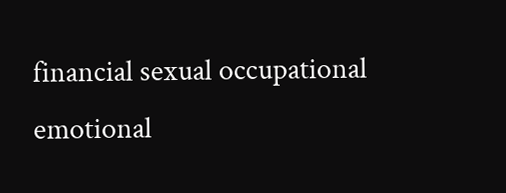financial sexual occupational emotional